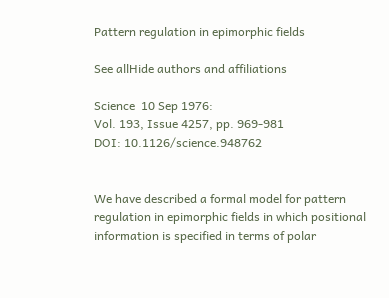Pattern regulation in epimorphic fields

See allHide authors and affiliations

Science  10 Sep 1976:
Vol. 193, Issue 4257, pp. 969-981
DOI: 10.1126/science.948762


We have described a formal model for pattern regulation in epimorphic fields in which positional information is specified in terms of polar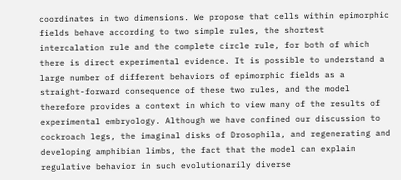coordinates in two dimensions. We propose that cells within epimorphic fields behave according to two simple rules, the shortest intercalation rule and the complete circle rule, for both of which there is direct experimental evidence. It is possible to understand a large number of different behaviors of epimorphic fields as a straight-forward consequence of these two rules, and the model therefore provides a context in which to view many of the results of experimental embryology. Although we have confined our discussion to cockroach legs, the imaginal disks of Drosophila, and regenerating and developing amphibian limbs, the fact that the model can explain regulative behavior in such evolutionarily diverse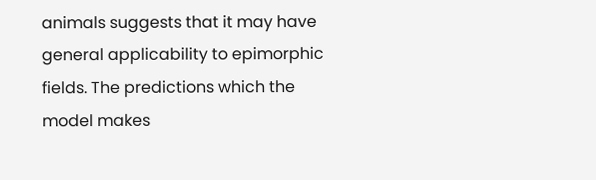animals suggests that it may have general applicability to epimorphic fields. The predictions which the model makes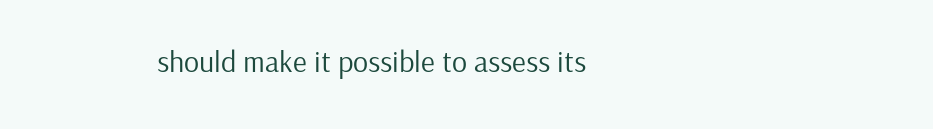should make it possible to assess its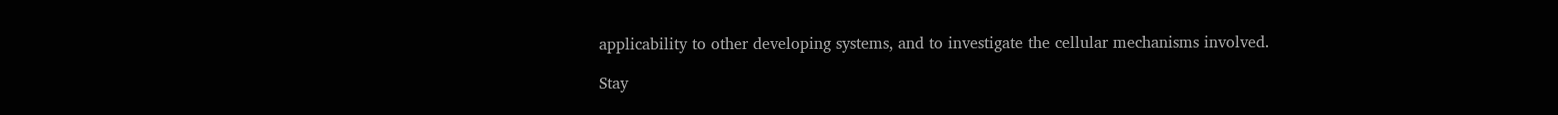applicability to other developing systems, and to investigate the cellular mechanisms involved.

Stay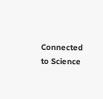Connected to Science